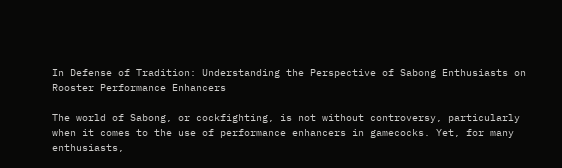In Defense of Tradition: Understanding the Perspective of Sabong Enthusiasts on Rooster Performance Enhancers

The world of Sabong, or cockfighting, is not without controversy, particularly when it comes to the use of performance enhancers in gamecocks. Yet, for many enthusiasts,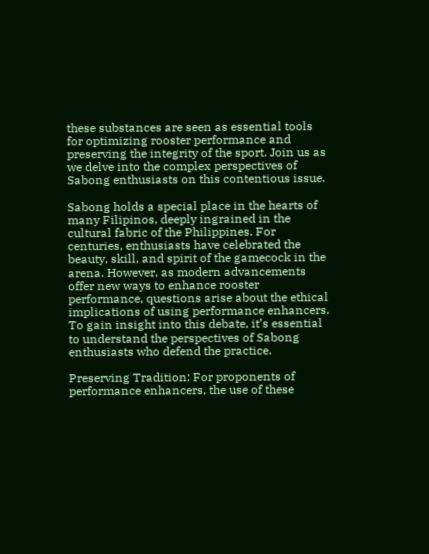these substances are seen as essential tools for optimizing rooster performance and preserving the integrity of the sport. Join us as we delve into the complex perspectives of Sabong enthusiasts on this contentious issue.

Sabong holds a special place in the hearts of many Filipinos, deeply ingrained in the cultural fabric of the Philippines. For centuries, enthusiasts have celebrated the beauty, skill, and spirit of the gamecock in the arena. However, as modern advancements offer new ways to enhance rooster performance, questions arise about the ethical implications of using performance enhancers. To gain insight into this debate, it’s essential to understand the perspectives of Sabong enthusiasts who defend the practice.

Preserving Tradition: For proponents of performance enhancers, the use of these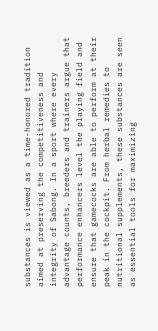substances is viewed as a time-honored tradition aimed at preserving the competitiveness and integrity of Sabong. In a sport where every advantage counts, breeders and trainers argue that performance enhancers level the playing field and ensure that gamecocks are able to perform at their peak in the cockpit. From herbal remedies to nutritional supplements, these substances are seen as essential tools for maximizing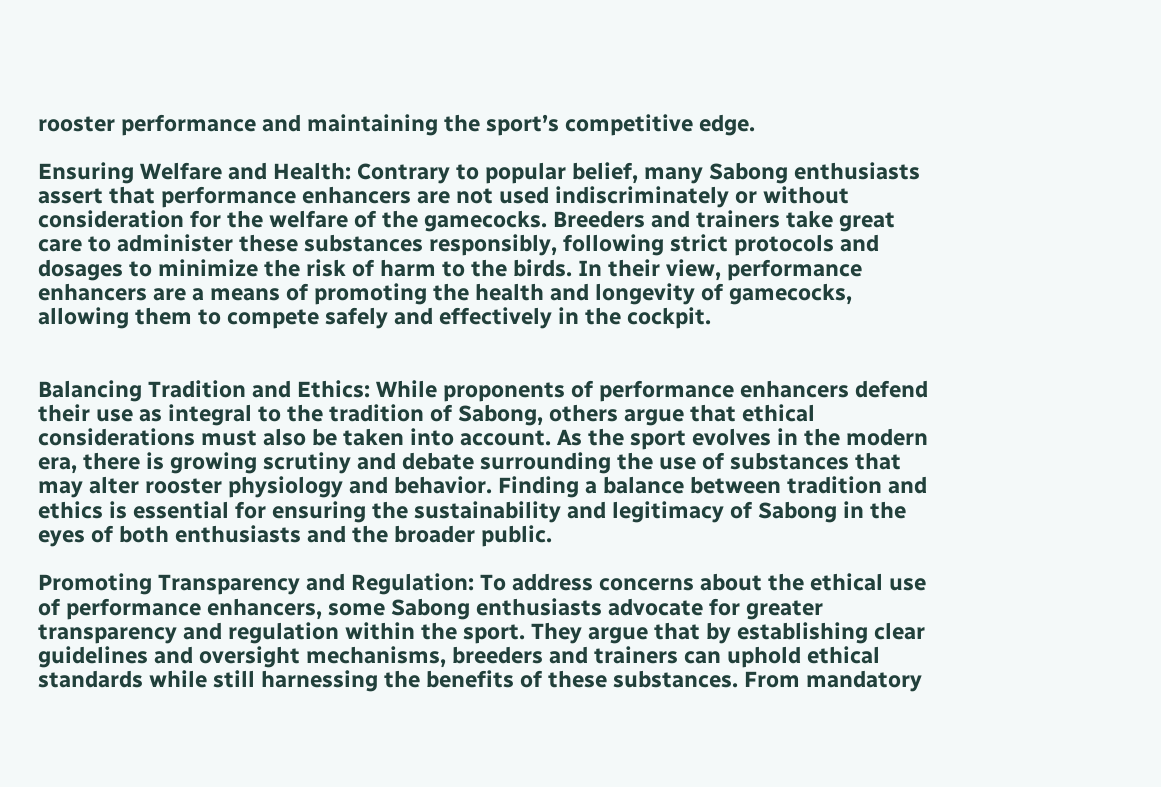rooster performance and maintaining the sport’s competitive edge.

Ensuring Welfare and Health: Contrary to popular belief, many Sabong enthusiasts assert that performance enhancers are not used indiscriminately or without consideration for the welfare of the gamecocks. Breeders and trainers take great care to administer these substances responsibly, following strict protocols and dosages to minimize the risk of harm to the birds. In their view, performance enhancers are a means of promoting the health and longevity of gamecocks, allowing them to compete safely and effectively in the cockpit.


Balancing Tradition and Ethics: While proponents of performance enhancers defend their use as integral to the tradition of Sabong, others argue that ethical considerations must also be taken into account. As the sport evolves in the modern era, there is growing scrutiny and debate surrounding the use of substances that may alter rooster physiology and behavior. Finding a balance between tradition and ethics is essential for ensuring the sustainability and legitimacy of Sabong in the eyes of both enthusiasts and the broader public.

Promoting Transparency and Regulation: To address concerns about the ethical use of performance enhancers, some Sabong enthusiasts advocate for greater transparency and regulation within the sport. They argue that by establishing clear guidelines and oversight mechanisms, breeders and trainers can uphold ethical standards while still harnessing the benefits of these substances. From mandatory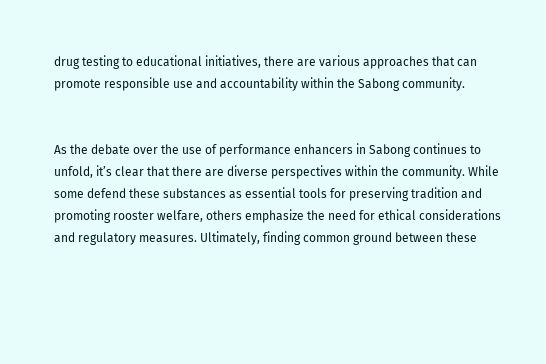drug testing to educational initiatives, there are various approaches that can promote responsible use and accountability within the Sabong community.


As the debate over the use of performance enhancers in Sabong continues to unfold, it’s clear that there are diverse perspectives within the community. While some defend these substances as essential tools for preserving tradition and promoting rooster welfare, others emphasize the need for ethical considerations and regulatory measures. Ultimately, finding common ground between these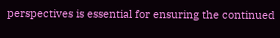perspectives is essential for ensuring the continued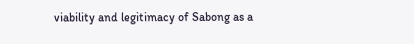viability and legitimacy of Sabong as a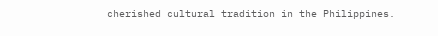cherished cultural tradition in the Philippines.